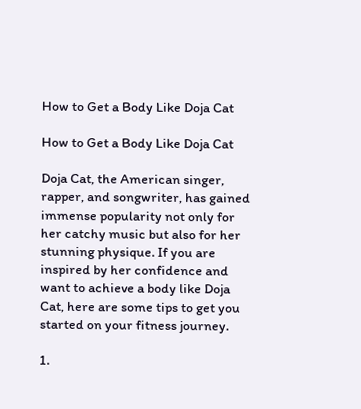How to Get a Body Like Doja Cat

How to Get a Body Like Doja Cat

Doja Cat, the American singer, rapper, and songwriter, has gained immense popularity not only for her catchy music but also for her stunning physique. If you are inspired by her confidence and want to achieve a body like Doja Cat, here are some tips to get you started on your fitness journey.

1.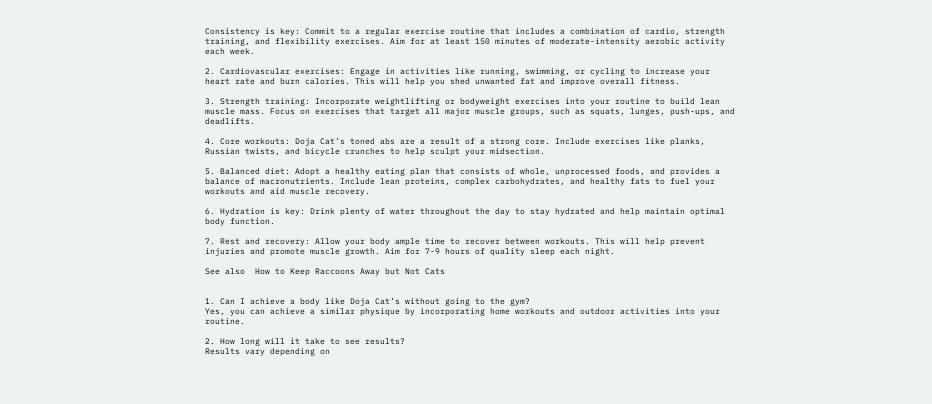Consistency is key: Commit to a regular exercise routine that includes a combination of cardio, strength training, and flexibility exercises. Aim for at least 150 minutes of moderate-intensity aerobic activity each week.

2. Cardiovascular exercises: Engage in activities like running, swimming, or cycling to increase your heart rate and burn calories. This will help you shed unwanted fat and improve overall fitness.

3. Strength training: Incorporate weightlifting or bodyweight exercises into your routine to build lean muscle mass. Focus on exercises that target all major muscle groups, such as squats, lunges, push-ups, and deadlifts.

4. Core workouts: Doja Cat’s toned abs are a result of a strong core. Include exercises like planks, Russian twists, and bicycle crunches to help sculpt your midsection.

5. Balanced diet: Adopt a healthy eating plan that consists of whole, unprocessed foods, and provides a balance of macronutrients. Include lean proteins, complex carbohydrates, and healthy fats to fuel your workouts and aid muscle recovery.

6. Hydration is key: Drink plenty of water throughout the day to stay hydrated and help maintain optimal body function.

7. Rest and recovery: Allow your body ample time to recover between workouts. This will help prevent injuries and promote muscle growth. Aim for 7-9 hours of quality sleep each night.

See also  How to Keep Raccoons Away but Not Cats


1. Can I achieve a body like Doja Cat’s without going to the gym?
Yes, you can achieve a similar physique by incorporating home workouts and outdoor activities into your routine.

2. How long will it take to see results?
Results vary depending on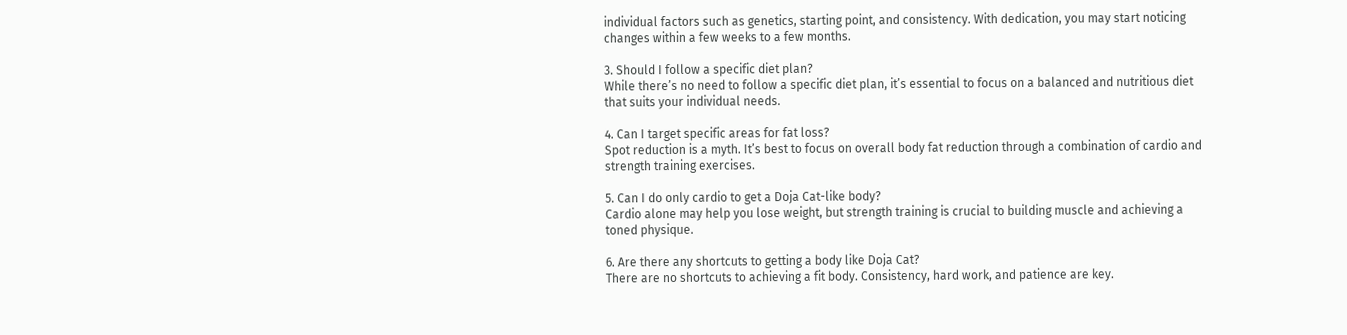individual factors such as genetics, starting point, and consistency. With dedication, you may start noticing changes within a few weeks to a few months.

3. Should I follow a specific diet plan?
While there’s no need to follow a specific diet plan, it’s essential to focus on a balanced and nutritious diet that suits your individual needs.

4. Can I target specific areas for fat loss?
Spot reduction is a myth. It’s best to focus on overall body fat reduction through a combination of cardio and strength training exercises.

5. Can I do only cardio to get a Doja Cat-like body?
Cardio alone may help you lose weight, but strength training is crucial to building muscle and achieving a toned physique.

6. Are there any shortcuts to getting a body like Doja Cat?
There are no shortcuts to achieving a fit body. Consistency, hard work, and patience are key.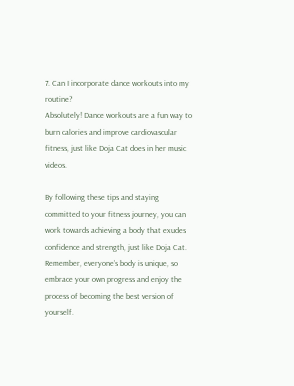7. Can I incorporate dance workouts into my routine?
Absolutely! Dance workouts are a fun way to burn calories and improve cardiovascular fitness, just like Doja Cat does in her music videos.

By following these tips and staying committed to your fitness journey, you can work towards achieving a body that exudes confidence and strength, just like Doja Cat. Remember, everyone’s body is unique, so embrace your own progress and enjoy the process of becoming the best version of yourself.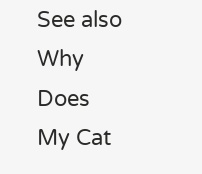See also  Why Does My Cat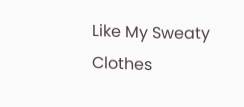Like My Sweaty Clothes